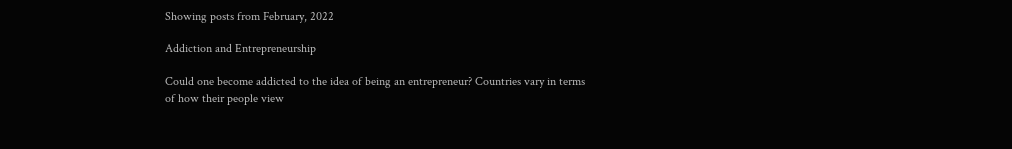Showing posts from February, 2022

Addiction and Entrepreneurship

Could one become addicted to the idea of being an entrepreneur? Countries vary in terms of how their people view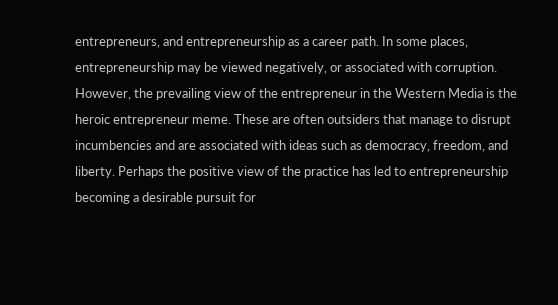entrepreneurs, and entrepreneurship as a career path. In some places, entrepreneurship may be viewed negatively, or associated with corruption. However, the prevailing view of the entrepreneur in the Western Media is the heroic entrepreneur meme. These are often outsiders that manage to disrupt incumbencies and are associated with ideas such as democracy, freedom, and liberty. Perhaps the positive view of the practice has led to entrepreneurship becoming a desirable pursuit for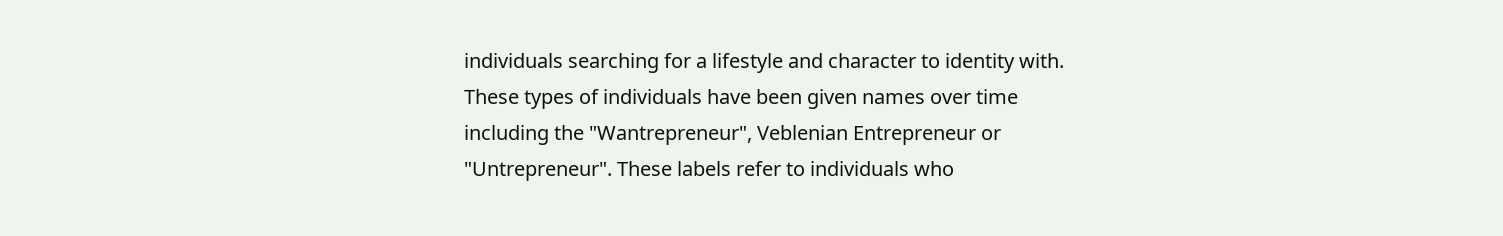individuals searching for a lifestyle and character to identity with. These types of individuals have been given names over time including the "Wantrepreneur", Veblenian Entrepreneur or "Untrepreneur". These labels refer to individuals who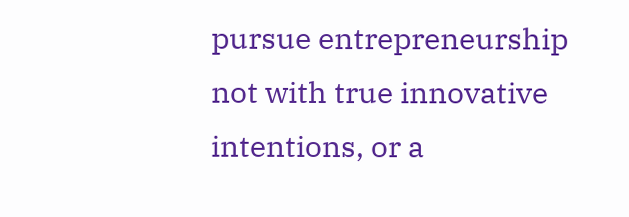pursue entrepreneurship not with true innovative intentions, or a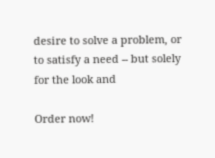desire to solve a problem, or to satisfy a need -- but solely for the look and

Order now!